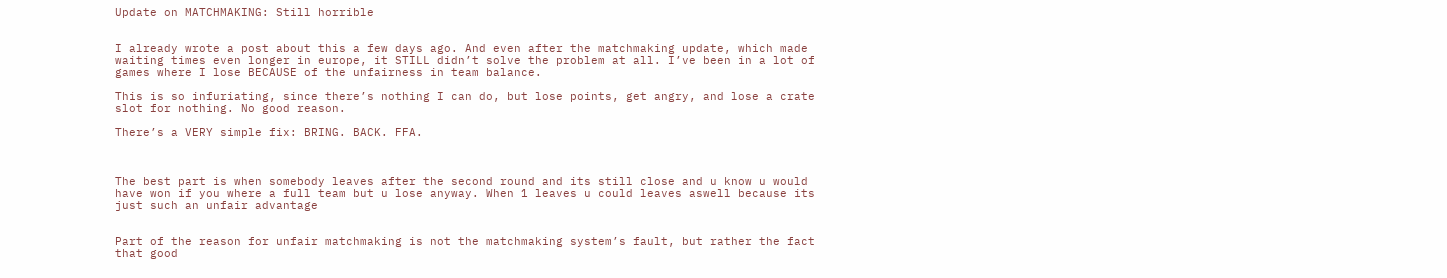Update on MATCHMAKING: Still horrible


I already wrote a post about this a few days ago. And even after the matchmaking update, which made waiting times even longer in europe, it STILL didn’t solve the problem at all. I’ve been in a lot of games where I lose BECAUSE of the unfairness in team balance.

This is so infuriating, since there’s nothing I can do, but lose points, get angry, and lose a crate slot for nothing. No good reason.

There’s a VERY simple fix: BRING. BACK. FFA.



The best part is when somebody leaves after the second round and its still close and u know u would have won if you where a full team but u lose anyway. When 1 leaves u could leaves aswell because its just such an unfair advantage


Part of the reason for unfair matchmaking is not the matchmaking system’s fault, but rather the fact that good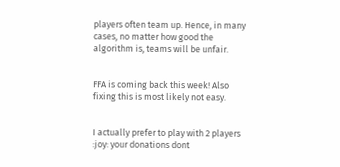players often team up. Hence, in many cases, no matter how good the algorithm is, teams will be unfair.


FFA is coming back this week! Also fixing this is most likely not easy.


I actually prefer to play with 2 players :joy: your donations dont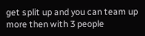get split up and you can team up more then with 3 people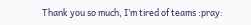Thank you so much, I’m tired of teams :pray: